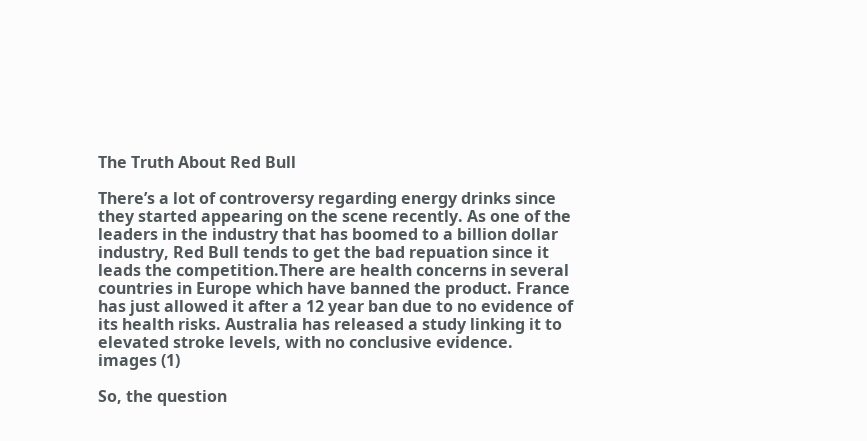The Truth About Red Bull

There’s a lot of controversy regarding energy drinks since they started appearing on the scene recently. As one of the leaders in the industry that has boomed to a billion dollar industry, Red Bull tends to get the bad repuation since it leads the competition.There are health concerns in several countries in Europe which have banned the product. France has just allowed it after a 12 year ban due to no evidence of its health risks. Australia has released a study linking it to elevated stroke levels, with no conclusive evidence.
images (1)

So, the question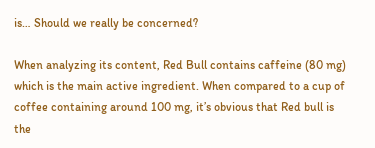is… Should we really be concerned?

When analyzing its content, Red Bull contains caffeine (80 mg) which is the main active ingredient. When compared to a cup of coffee containing around 100 mg, it’s obvious that Red bull is the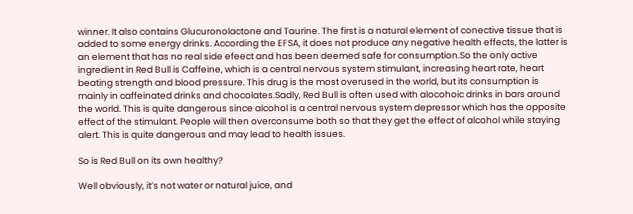winner. It also contains Glucuronolactone and Taurine. The first is a natural element of conective tissue that is added to some energy drinks. According the EFSA, it does not produce any negative health effects, the latter is an element that has no real side efeect and has been deemed safe for consumption.So the only active ingredient in Red Bull is Caffeine, which is a central nervous system stimulant, increasing heart rate, heart beating strength and blood pressure. This drug is the most overused in the world, but its consumption is mainly in caffeinated drinks and chocolates.Sadly, Red Bull is often used with alocohoic drinks in bars around the world. This is quite dangerous since alcohol is a central nervous system depressor which has the opposite effect of the stimulant. People will then overconsume both so that they get the effect of alcohol while staying alert. This is quite dangerous and may lead to health issues.

So is Red Bull on its own healthy?

Well obviously, it’s not water or natural juice, and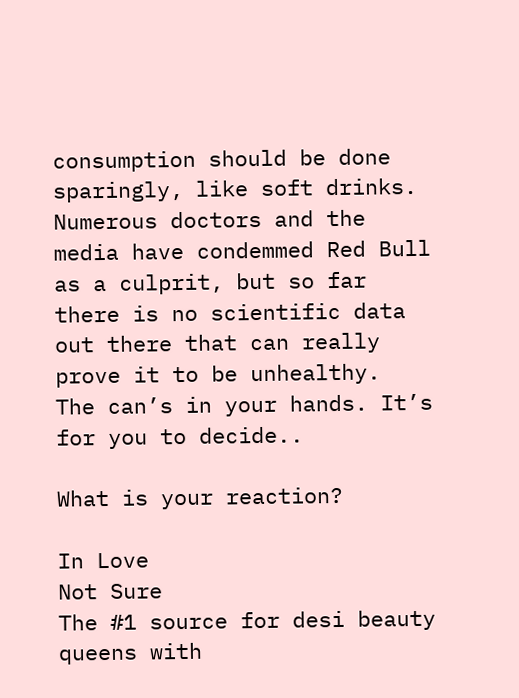consumption should be done sparingly, like soft drinks. Numerous doctors and the media have condemmed Red Bull as a culprit, but so far there is no scientific data out there that can really prove it to be unhealthy.
The can’s in your hands. It’s for you to decide..

What is your reaction?

In Love
Not Sure
The #1 source for desi beauty queens with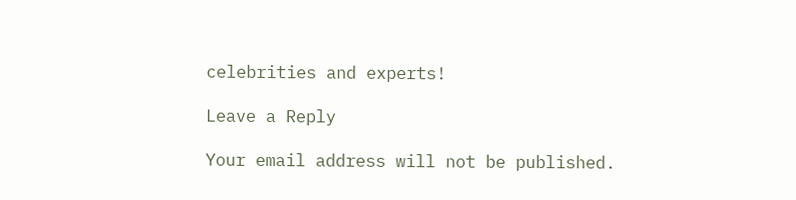celebrities and experts!

Leave a Reply

Your email address will not be published.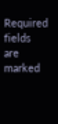Required fields are marked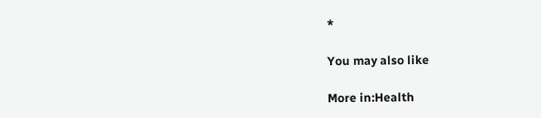*

You may also like

More in:Health